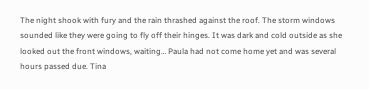The night shook with fury and the rain thrashed against the roof. The storm windows sounded like they were going to fly off their hinges. It was dark and cold outside as she looked out the front windows, waiting… Paula had not come home yet and was several hours passed due. Tina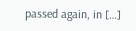passed again, in […]